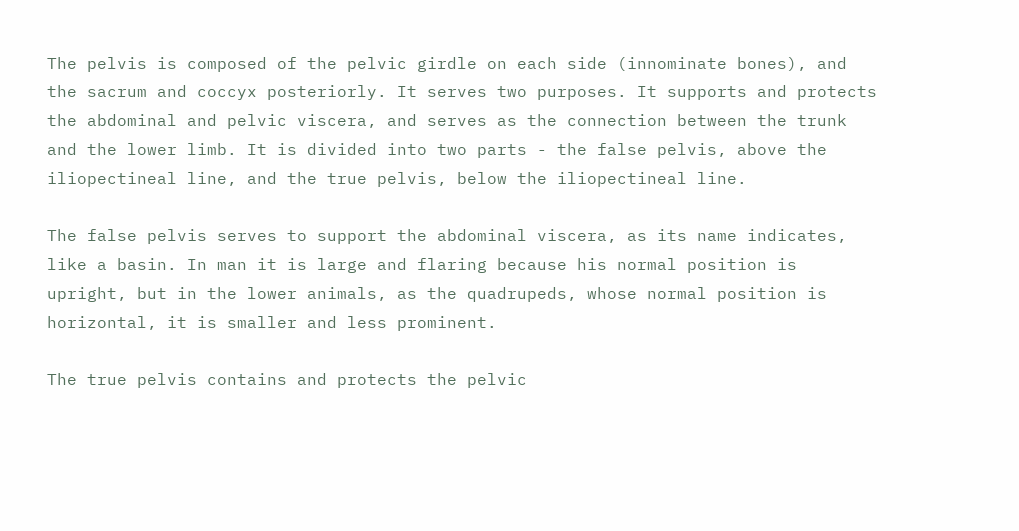The pelvis is composed of the pelvic girdle on each side (innominate bones), and the sacrum and coccyx posteriorly. It serves two purposes. It supports and protects the abdominal and pelvic viscera, and serves as the connection between the trunk and the lower limb. It is divided into two parts - the false pelvis, above the iliopectineal line, and the true pelvis, below the iliopectineal line.

The false pelvis serves to support the abdominal viscera, as its name indicates, like a basin. In man it is large and flaring because his normal position is upright, but in the lower animals, as the quadrupeds, whose normal position is horizontal, it is smaller and less prominent.

The true pelvis contains and protects the pelvic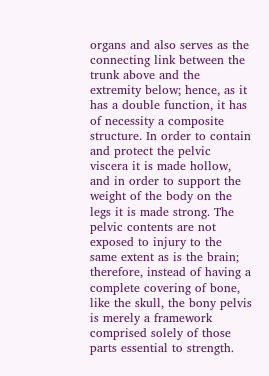organs and also serves as the connecting link between the trunk above and the extremity below; hence, as it has a double function, it has of necessity a composite structure. In order to contain and protect the pelvic viscera it is made hollow, and in order to support the weight of the body on the legs it is made strong. The pelvic contents are not exposed to injury to the same extent as is the brain; therefore, instead of having a complete covering of bone, like the skull, the bony pelvis is merely a framework comprised solely of those parts essential to strength.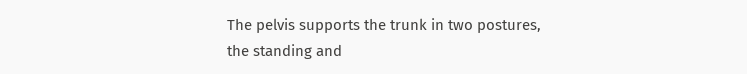The pelvis supports the trunk in two postures, the standing and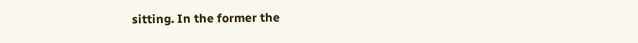sitting. In the former the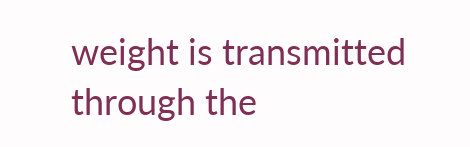weight is transmitted through the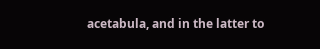acetabula, and in the latter to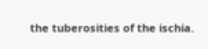the tuberosities of the ischia.